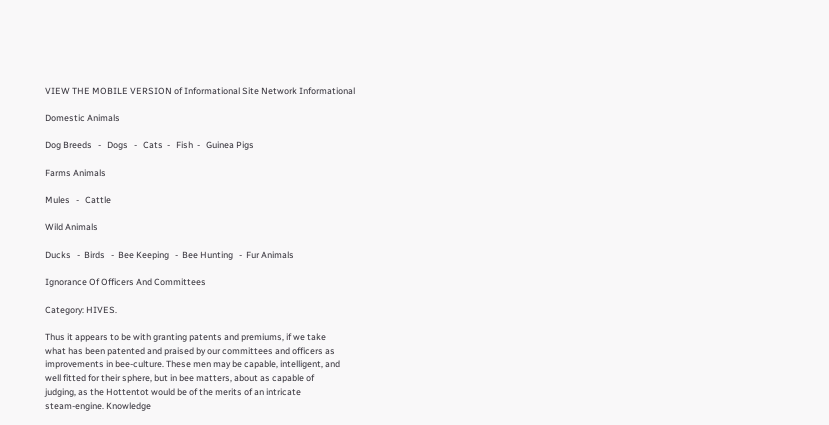VIEW THE MOBILE VERSION of Informational Site Network Informational

Domestic Animals

Dog Breeds   -   Dogs   -   Cats  -   Fish  -   Guinea Pigs

Farms Animals

Mules   -   Cattle

Wild Animals

Ducks   -  Birds   -  Bee Keeping   -  Bee Hunting   -  Fur Animals

Ignorance Of Officers And Committees

Category: HIVES.

Thus it appears to be with granting patents and premiums, if we take
what has been patented and praised by our committees and officers as
improvements in bee-culture. These men may be capable, intelligent, and
well fitted for their sphere, but in bee matters, about as capable of
judging, as the Hottentot would be of the merits of an intricate
steam-engine. Knowledge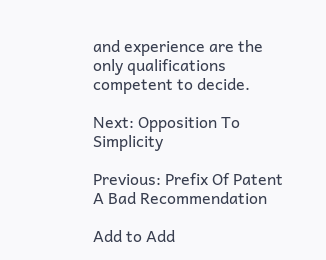and experience are the only qualifications
competent to decide.

Next: Opposition To Simplicity

Previous: Prefix Of Patent A Bad Recommendation

Add to Add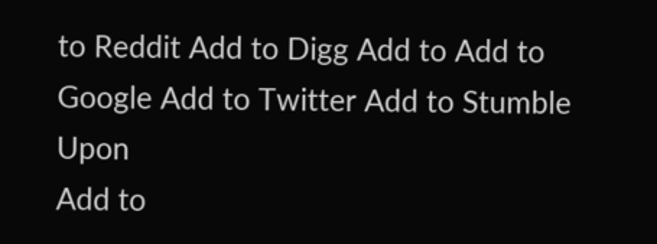to Reddit Add to Digg Add to Add to Google Add to Twitter Add to Stumble Upon
Add to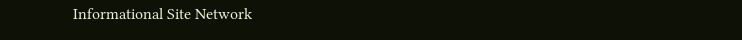Informational Site Network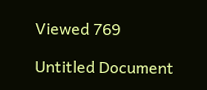Viewed 769

Untitled Document